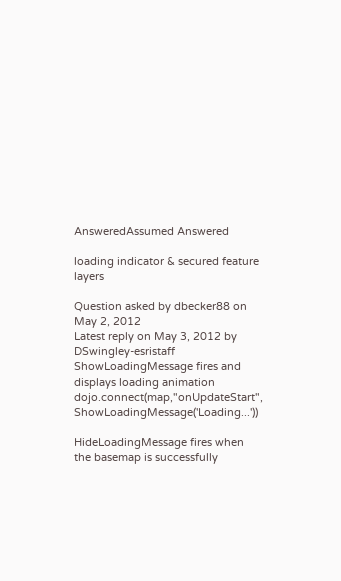AnsweredAssumed Answered

loading indicator & secured feature layers

Question asked by dbecker88 on May 2, 2012
Latest reply on May 3, 2012 by DSwingley-esristaff
ShowLoadingMessage fires and displays loading animation
dojo.connect(map,"onUpdateStart", ShowLoadingMessage('Loading...'))

HideLoadingMessage fires when the basemap is successfully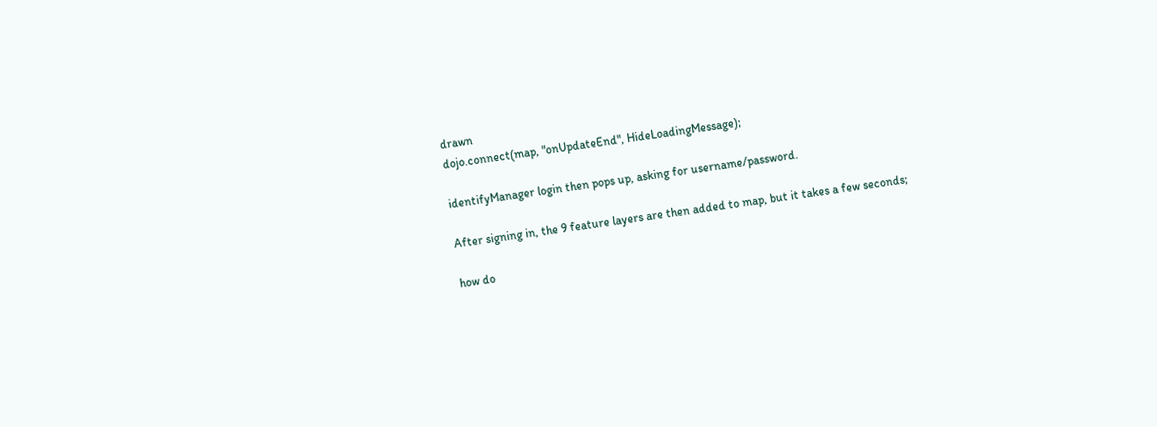drawn
dojo.connect(map, "onUpdateEnd", HideLoadingMessage);

identifyManager login then pops up, asking for username/password.

After signing in, the 9 feature layers are then added to map, but it takes a few seconds;

how do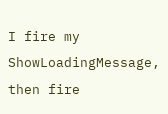I fire my ShowLoadingMessage, then fire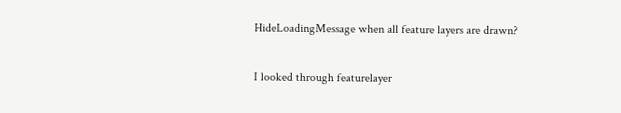HideLoadingMessage when all feature layers are drawn?

I looked through featurelayer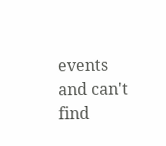events and can't find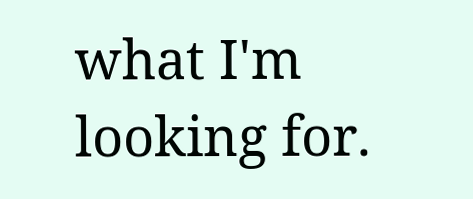what I'm looking for.